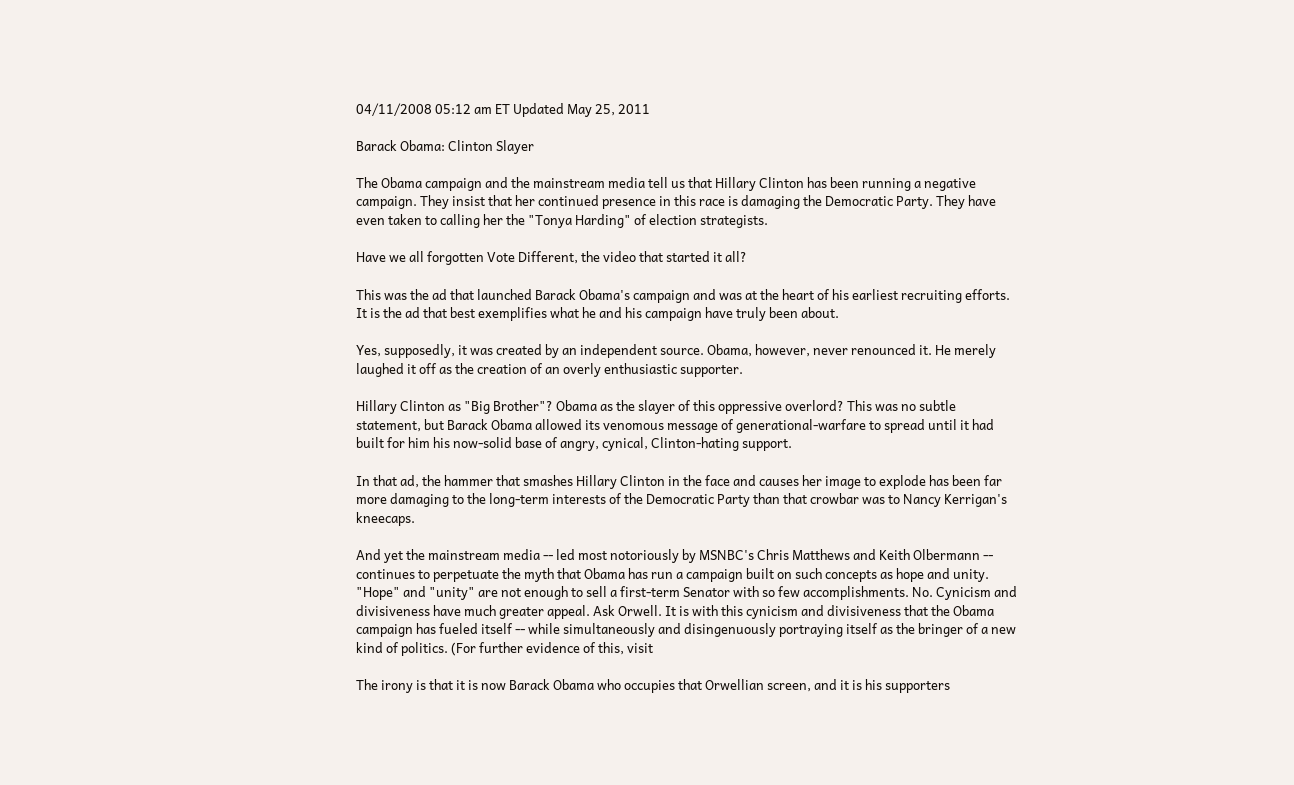04/11/2008 05:12 am ET Updated May 25, 2011

Barack Obama: Clinton Slayer

The Obama campaign and the mainstream media tell us that Hillary Clinton has been running a negative campaign. They insist that her continued presence in this race is damaging the Democratic Party. They have even taken to calling her the "Tonya Harding" of election strategists.

Have we all forgotten Vote Different, the video that started it all?

This was the ad that launched Barack Obama's campaign and was at the heart of his earliest recruiting efforts. It is the ad that best exemplifies what he and his campaign have truly been about.

Yes, supposedly, it was created by an independent source. Obama, however, never renounced it. He merely laughed it off as the creation of an overly enthusiastic supporter.

Hillary Clinton as "Big Brother"? Obama as the slayer of this oppressive overlord? This was no subtle statement, but Barack Obama allowed its venomous message of generational-warfare to spread until it had built for him his now-solid base of angry, cynical, Clinton-hating support.

In that ad, the hammer that smashes Hillary Clinton in the face and causes her image to explode has been far more damaging to the long-term interests of the Democratic Party than that crowbar was to Nancy Kerrigan's kneecaps.

And yet the mainstream media -- led most notoriously by MSNBC's Chris Matthews and Keith Olbermann -- continues to perpetuate the myth that Obama has run a campaign built on such concepts as hope and unity. "Hope" and "unity" are not enough to sell a first-term Senator with so few accomplishments. No. Cynicism and divisiveness have much greater appeal. Ask Orwell. It is with this cynicism and divisiveness that the Obama campaign has fueled itself -- while simultaneously and disingenuously portraying itself as the bringer of a new kind of politics. (For further evidence of this, visit

The irony is that it is now Barack Obama who occupies that Orwellian screen, and it is his supporters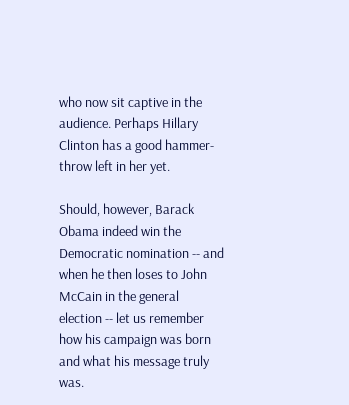who now sit captive in the audience. Perhaps Hillary Clinton has a good hammer-throw left in her yet.

Should, however, Barack Obama indeed win the Democratic nomination -- and when he then loses to John McCain in the general election -- let us remember how his campaign was born and what his message truly was.